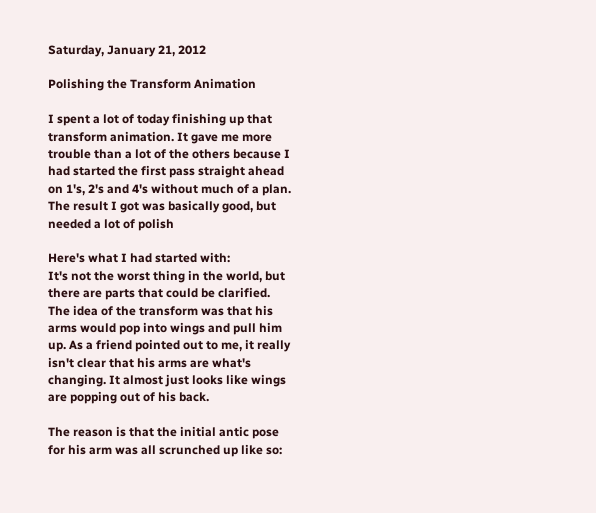Saturday, January 21, 2012

Polishing the Transform Animation

I spent a lot of today finishing up that transform animation. It gave me more trouble than a lot of the others because I had started the first pass straight ahead on 1's, 2's and 4's without much of a plan. The result I got was basically good, but needed a lot of polish

Here's what I had started with:
It's not the worst thing in the world, but there are parts that could be clarified. The idea of the transform was that his arms would pop into wings and pull him up. As a friend pointed out to me, it really isn't clear that his arms are what's changing. It almost just looks like wings are popping out of his back.

The reason is that the initial antic pose for his arm was all scrunched up like so: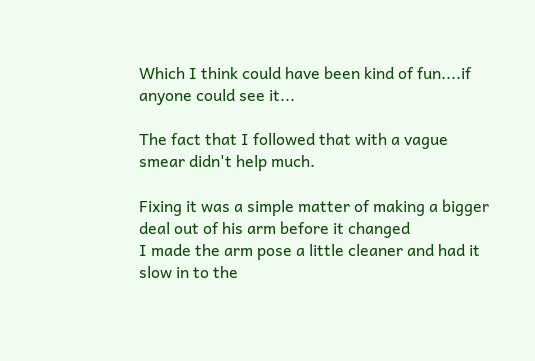Which I think could have been kind of fun....if anyone could see it...

The fact that I followed that with a vague smear didn't help much.

Fixing it was a simple matter of making a bigger deal out of his arm before it changed
I made the arm pose a little cleaner and had it slow in to the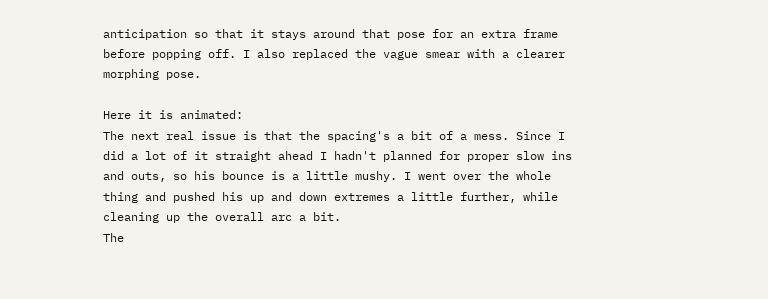anticipation so that it stays around that pose for an extra frame before popping off. I also replaced the vague smear with a clearer morphing pose.

Here it is animated:
The next real issue is that the spacing's a bit of a mess. Since I did a lot of it straight ahead I hadn't planned for proper slow ins and outs, so his bounce is a little mushy. I went over the whole thing and pushed his up and down extremes a little further, while cleaning up the overall arc a bit.
The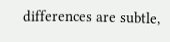differences are subtle,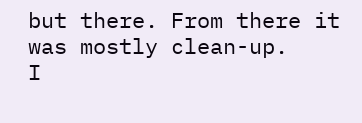but there. From there it was mostly clean-up.
I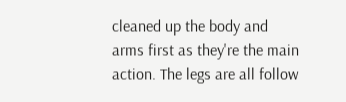cleaned up the body and arms first as they're the main action. The legs are all follow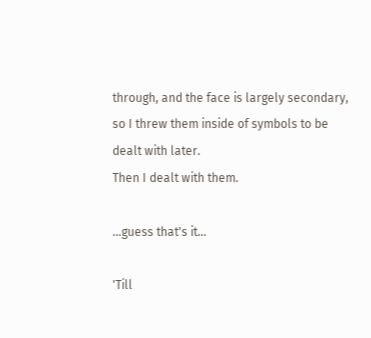through, and the face is largely secondary, so I threw them inside of symbols to be dealt with later.
Then I dealt with them.

...guess that's it...

'Till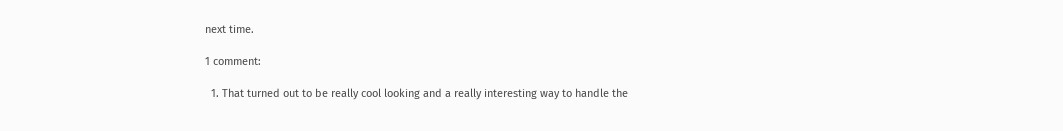next time.

1 comment:

  1. That turned out to be really cool looking and a really interesting way to handle the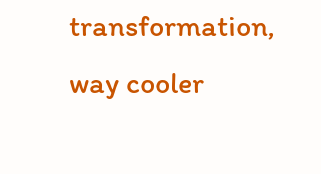transformation, way cooler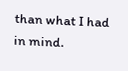than what I had in mind.